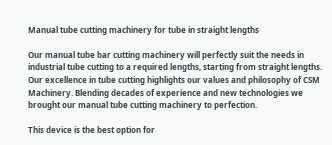Manual tube cutting machinery for tube in straight lengths

Our manual tube bar cutting machinery will perfectly suit the needs in industrial tube cutting to a required lengths, starting from straight lengths. Our excellence in tube cutting highlights our values and philosophy of CSM Machinery. Blending decades of experience and new technologies we brought our manual tube cutting machinery to perfection.

This device is the best option for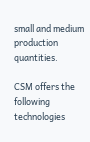small and medium production quantities.

CSM offers the following technologies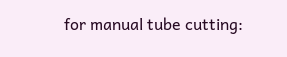for manual tube cutting: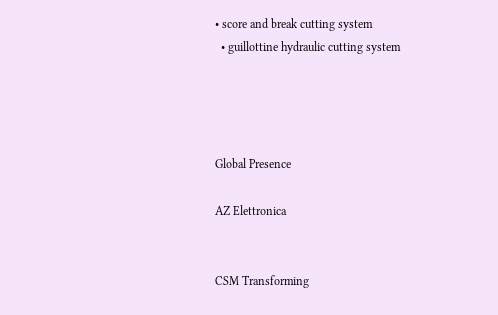• score and break cutting system
  • guillottine hydraulic cutting system




Global Presence

AZ Elettronica


CSM Transforming